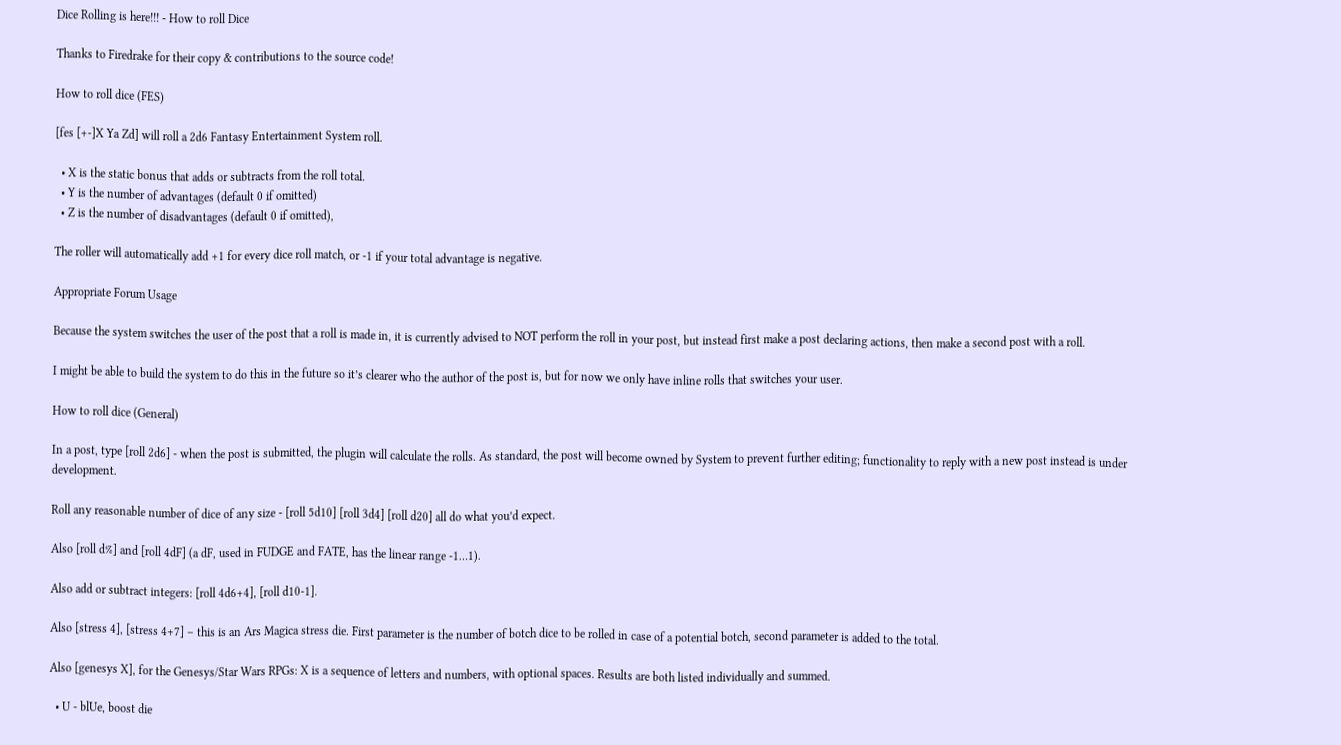Dice Rolling is here!!! - How to roll Dice

Thanks to Firedrake for their copy & contributions to the source code!

How to roll dice (FES)

[fes [+-]X Ya Zd] will roll a 2d6 Fantasy Entertainment System roll.

  • X is the static bonus that adds or subtracts from the roll total.
  • Y is the number of advantages (default 0 if omitted)
  • Z is the number of disadvantages (default 0 if omitted),

The roller will automatically add +1 for every dice roll match, or -1 if your total advantage is negative.

Appropriate Forum Usage

Because the system switches the user of the post that a roll is made in, it is currently advised to NOT perform the roll in your post, but instead first make a post declaring actions, then make a second post with a roll.

I might be able to build the system to do this in the future so it’s clearer who the author of the post is, but for now we only have inline rolls that switches your user.

How to roll dice (General)

In a post, type [roll 2d6] - when the post is submitted, the plugin will calculate the rolls. As standard, the post will become owned by System to prevent further editing; functionality to reply with a new post instead is under development.

Roll any reasonable number of dice of any size - [roll 5d10] [roll 3d4] [roll d20] all do what you’d expect.

Also [roll d%] and [roll 4dF] (a dF, used in FUDGE and FATE, has the linear range -1…1).

Also add or subtract integers: [roll 4d6+4], [roll d10-1].

Also [stress 4], [stress 4+7] – this is an Ars Magica stress die. First parameter is the number of botch dice to be rolled in case of a potential botch, second parameter is added to the total.

Also [genesys X], for the Genesys/Star Wars RPGs: X is a sequence of letters and numbers, with optional spaces. Results are both listed individually and summed.

  • U - blUe, boost die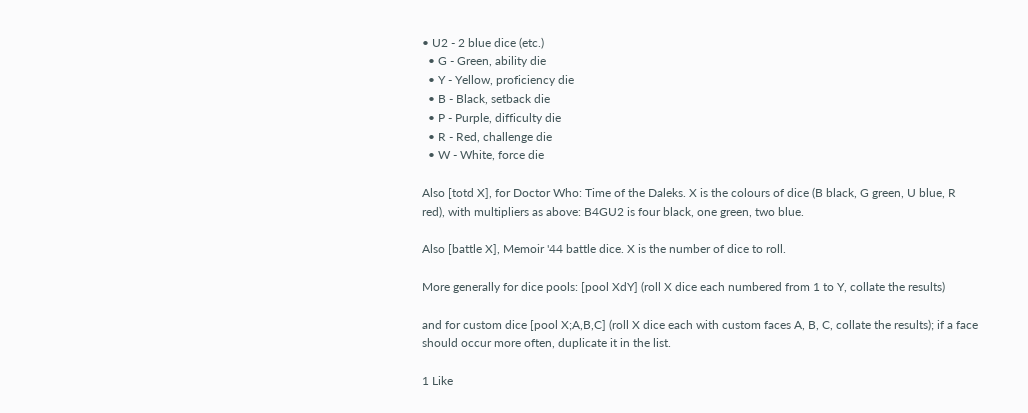• U2 - 2 blue dice (etc.)
  • G - Green, ability die
  • Y - Yellow, proficiency die
  • B - Black, setback die
  • P - Purple, difficulty die
  • R - Red, challenge die
  • W - White, force die

Also [totd X], for Doctor Who: Time of the Daleks. X is the colours of dice (B black, G green, U blue, R red), with multipliers as above: B4GU2 is four black, one green, two blue.

Also [battle X], Memoir '44 battle dice. X is the number of dice to roll.

More generally for dice pools: [pool XdY] (roll X dice each numbered from 1 to Y, collate the results)

and for custom dice [pool X;A,B,C] (roll X dice each with custom faces A, B, C, collate the results); if a face should occur more often, duplicate it in the list.

1 Like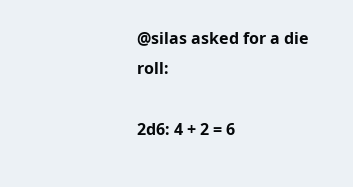@silas asked for a die roll:

2d6: 4 + 2 = 6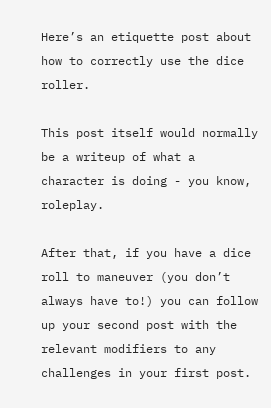Here’s an etiquette post about how to correctly use the dice roller.

This post itself would normally be a writeup of what a character is doing - you know, roleplay.

After that, if you have a dice roll to maneuver (you don’t always have to!) you can follow up your second post with the relevant modifiers to any challenges in your first post.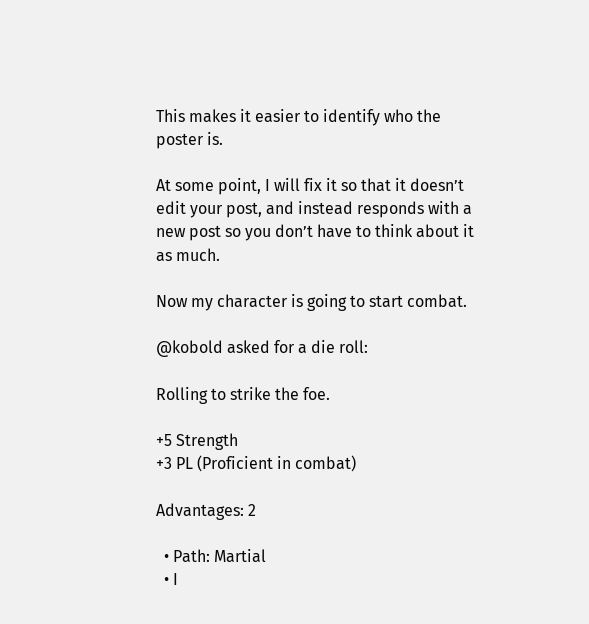This makes it easier to identify who the poster is.

At some point, I will fix it so that it doesn’t edit your post, and instead responds with a new post so you don’t have to think about it as much.

Now my character is going to start combat.

@kobold asked for a die roll:

Rolling to strike the foe.

+5 Strength
+3 PL (Proficient in combat)

Advantages: 2

  • Path: Martial
  • I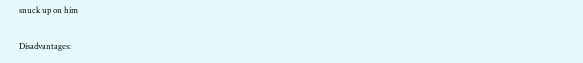snuck up on him

Disadvantages: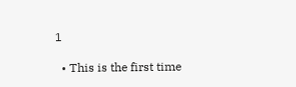1

  • This is the first time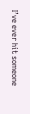I’ve ever hit someone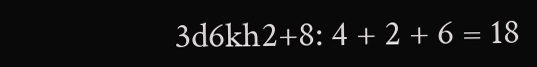3d6kh2+8: 4 + 2 + 6 = 18